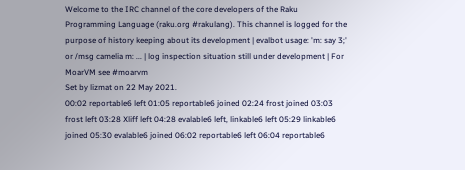Welcome to the IRC channel of the core developers of the Raku Programming Language (raku.org #rakulang). This channel is logged for the purpose of history keeping about its development | evalbot usage: 'm: say 3;' or /msg camelia m: ... | log inspection situation still under development | For MoarVM see #moarvm
Set by lizmat on 22 May 2021.
00:02 reportable6 left 01:05 reportable6 joined 02:24 frost joined 03:03 frost left 03:28 Xliff left 04:28 evalable6 left, linkable6 left 05:29 linkable6 joined 05:30 evalable6 joined 06:02 reportable6 left 06:04 reportable6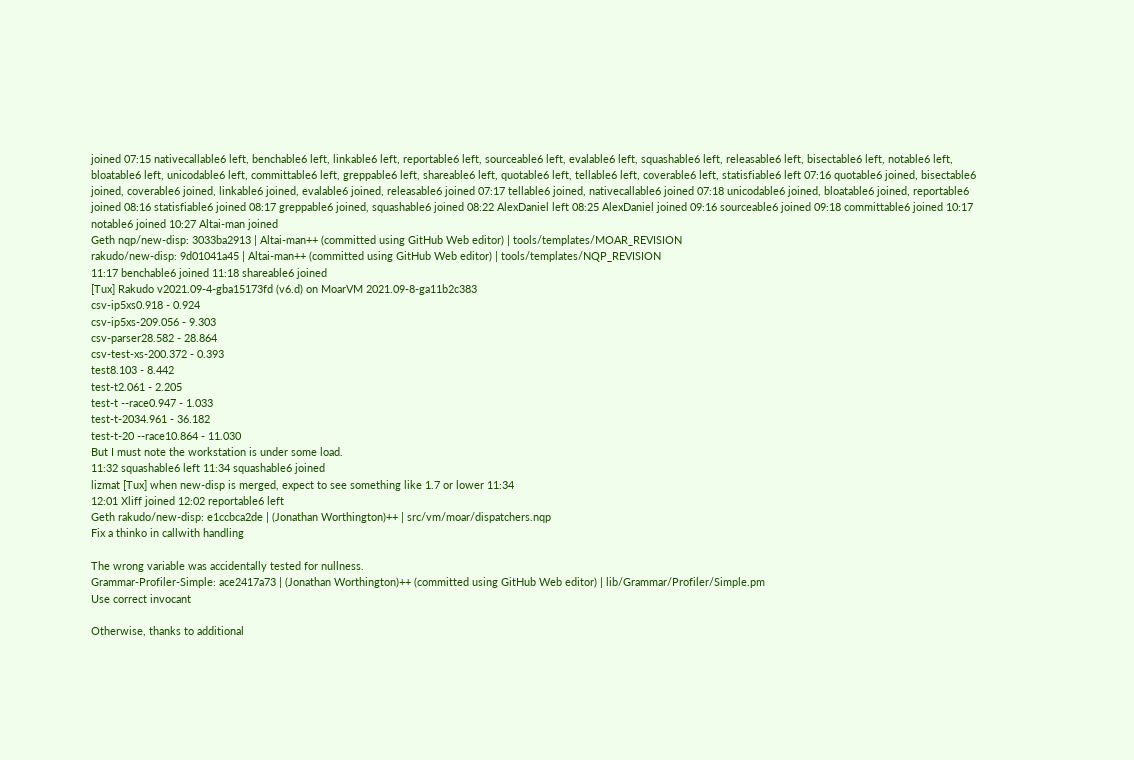joined 07:15 nativecallable6 left, benchable6 left, linkable6 left, reportable6 left, sourceable6 left, evalable6 left, squashable6 left, releasable6 left, bisectable6 left, notable6 left, bloatable6 left, unicodable6 left, committable6 left, greppable6 left, shareable6 left, quotable6 left, tellable6 left, coverable6 left, statisfiable6 left 07:16 quotable6 joined, bisectable6 joined, coverable6 joined, linkable6 joined, evalable6 joined, releasable6 joined 07:17 tellable6 joined, nativecallable6 joined 07:18 unicodable6 joined, bloatable6 joined, reportable6 joined 08:16 statisfiable6 joined 08:17 greppable6 joined, squashable6 joined 08:22 AlexDaniel left 08:25 AlexDaniel joined 09:16 sourceable6 joined 09:18 committable6 joined 10:17 notable6 joined 10:27 Altai-man joined
Geth nqp/new-disp: 3033ba2913 | Altai-man++ (committed using GitHub Web editor) | tools/templates/MOAR_REVISION
rakudo/new-disp: 9d01041a45 | Altai-man++ (committed using GitHub Web editor) | tools/templates/NQP_REVISION
11:17 benchable6 joined 11:18 shareable6 joined
[Tux] Rakudo v2021.09-4-gba15173fd (v6.d) on MoarVM 2021.09-8-ga11b2c383
csv-ip5xs0.918 - 0.924
csv-ip5xs-209.056 - 9.303
csv-parser28.582 - 28.864
csv-test-xs-200.372 - 0.393
test8.103 - 8.442
test-t2.061 - 2.205
test-t --race0.947 - 1.033
test-t-2034.961 - 36.182
test-t-20 --race10.864 - 11.030
But I must note the workstation is under some load.
11:32 squashable6 left 11:34 squashable6 joined
lizmat [Tux] when new-disp is merged, expect to see something like 1.7 or lower 11:34
12:01 Xliff joined 12:02 reportable6 left
Geth rakudo/new-disp: e1ccbca2de | (Jonathan Worthington)++ | src/vm/moar/dispatchers.nqp
Fix a thinko in callwith handling

The wrong variable was accidentally tested for nullness.
Grammar-Profiler-Simple: ace2417a73 | (Jonathan Worthington)++ (committed using GitHub Web editor) | lib/Grammar/Profiler/Simple.pm
Use correct invocant

Otherwise, thanks to additional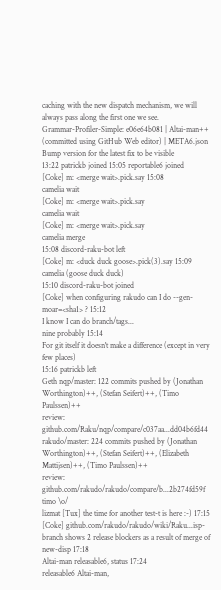caching with the new dispatch mechanism, we will always pass along the first one we see.
Grammar-Profiler-Simple: e06e64b081 | Altai-man++ (committed using GitHub Web editor) | META6.json
Bump version for the latest fix to be visible
13:22 patrickb joined 15:05 reportable6 joined
[Coke] m: <merge wait>.pick.say 15:08
camelia wait
[Coke] m: <merge wait>.pick.say
camelia wait
[Coke] m: <merge wait>.pick.say
camelia merge
15:08 discord-raku-bot left
[Coke] m: <duck duck goose>.pick(3).say 15:09
camelia (goose duck duck)
15:10 discord-raku-bot joined
[Coke] when configuring rakudo can I do --gen-moar=<sha1> ? 15:12
I know I can do branch/tags...
nine probably 15:14
For git itself it doesn't make a difference (except in very few places)
15:16 patrickb left
Geth nqp/master: 122 commits pushed by (Jonathan Worthington)++, (Stefan Seifert)++, (Timo Paulssen)++
review: github.com/Raku/nqp/compare/c037aa...dd04b6fd44
rakudo/master: 224 commits pushed by (Jonathan Worthington)++, (Stefan Seifert)++, (Elizabeth Mattijsen)++, (Timo Paulssen)++
review: github.com/rakudo/rakudo/compare/b...2b274fd59f
timo \o/
lizmat [Tux] the time for another test-t is here :-) 17:15
[Coke] github.com/rakudo/rakudo/wiki/Raku...isp-branch shows 2 release blockers as a result of merge of new-disp 17:18
Altai-man releasable6, status 17:24
releasable6 Altai-man,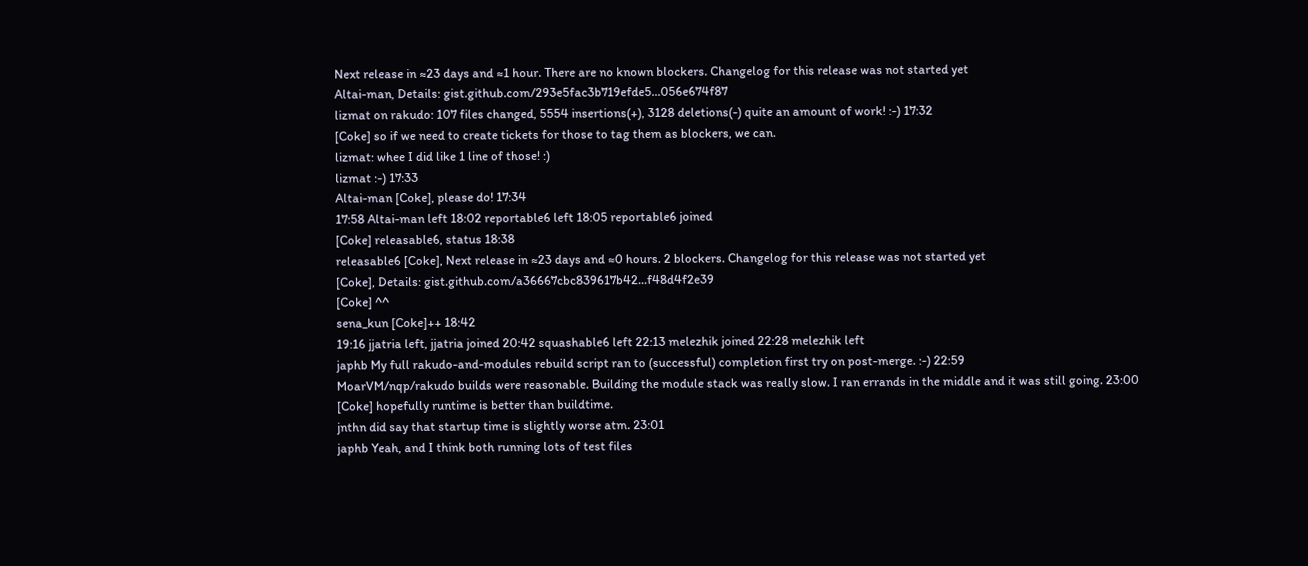Next release in ≈23 days and ≈1 hour. There are no known blockers. Changelog for this release was not started yet
Altai-man, Details: gist.github.com/293e5fac3b719efde5...056e674f87
lizmat on rakudo: 107 files changed, 5554 insertions(+), 3128 deletions(-) quite an amount of work! :-) 17:32
[Coke] so if we need to create tickets for those to tag them as blockers, we can.
lizmat: whee I did like 1 line of those! :)
lizmat :-) 17:33
Altai-man [Coke], please do! 17:34
17:58 Altai-man left 18:02 reportable6 left 18:05 reportable6 joined
[Coke] releasable6, status 18:38
releasable6 [Coke], Next release in ≈23 days and ≈0 hours. 2 blockers. Changelog for this release was not started yet
[Coke], Details: gist.github.com/a36667cbc839617b42...f48d4f2e39
[Coke] ^^
sena_kun [Coke]++ 18:42
19:16 jjatria left, jjatria joined 20:42 squashable6 left 22:13 melezhik joined 22:28 melezhik left
japhb My full rakudo-and-modules rebuild script ran to (successful) completion first try on post-merge. :-) 22:59
MoarVM/nqp/rakudo builds were reasonable. Building the module stack was really slow. I ran errands in the middle and it was still going. 23:00
[Coke] hopefully runtime is better than buildtime.
jnthn did say that startup time is slightly worse atm. 23:01
japhb Yeah, and I think both running lots of test files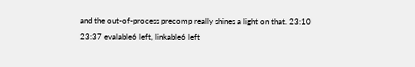and the out-of-process precomp really shines a light on that. 23:10
23:37 evalable6 left, linkable6 left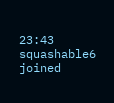23:43 squashable6 joined